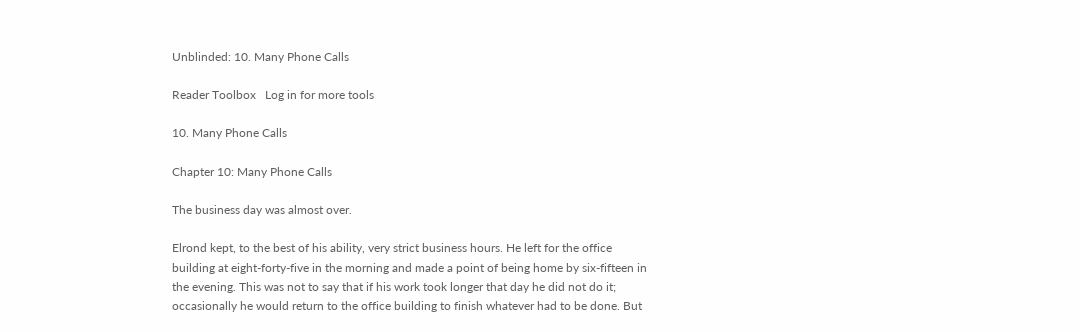Unblinded: 10. Many Phone Calls

Reader Toolbox   Log in for more tools

10. Many Phone Calls

Chapter 10: Many Phone Calls

The business day was almost over.

Elrond kept, to the best of his ability, very strict business hours. He left for the office building at eight-forty-five in the morning and made a point of being home by six-fifteen in the evening. This was not to say that if his work took longer that day he did not do it; occasionally he would return to the office building to finish whatever had to be done. But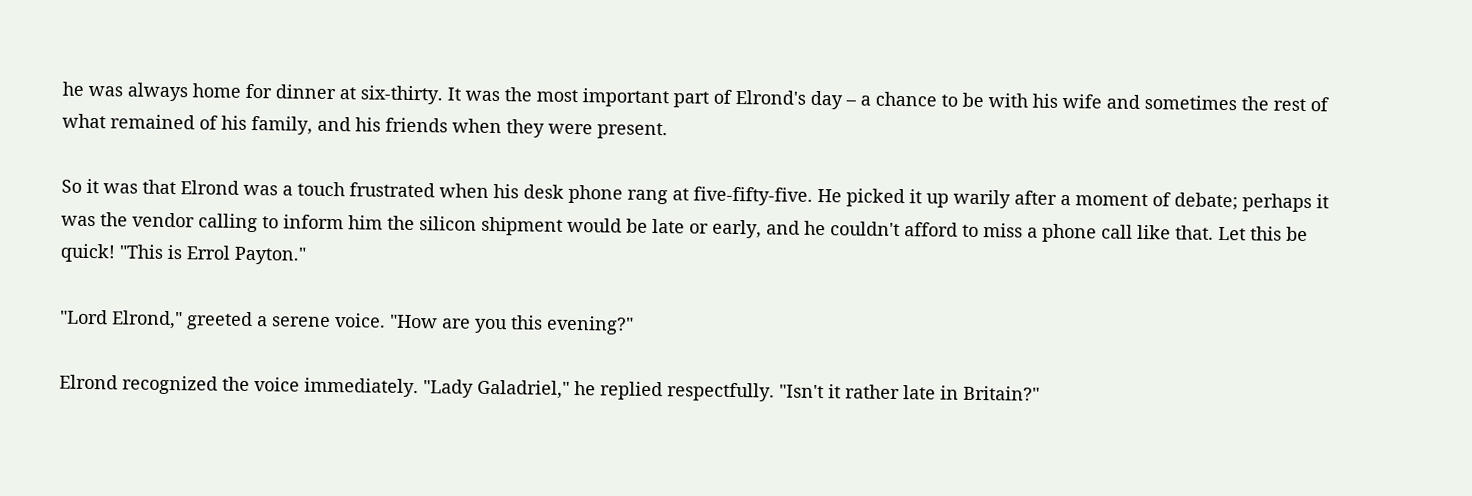he was always home for dinner at six-thirty. It was the most important part of Elrond's day – a chance to be with his wife and sometimes the rest of what remained of his family, and his friends when they were present.

So it was that Elrond was a touch frustrated when his desk phone rang at five-fifty-five. He picked it up warily after a moment of debate; perhaps it was the vendor calling to inform him the silicon shipment would be late or early, and he couldn't afford to miss a phone call like that. Let this be quick! "This is Errol Payton."

"Lord Elrond," greeted a serene voice. "How are you this evening?"

Elrond recognized the voice immediately. "Lady Galadriel," he replied respectfully. "Isn't it rather late in Britain?"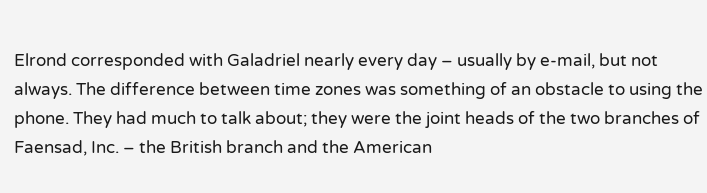Elrond corresponded with Galadriel nearly every day – usually by e-mail, but not always. The difference between time zones was something of an obstacle to using the phone. They had much to talk about; they were the joint heads of the two branches of Faensad, Inc. – the British branch and the American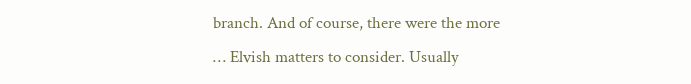branch. And of course, there were the more … Elvish matters to consider. Usually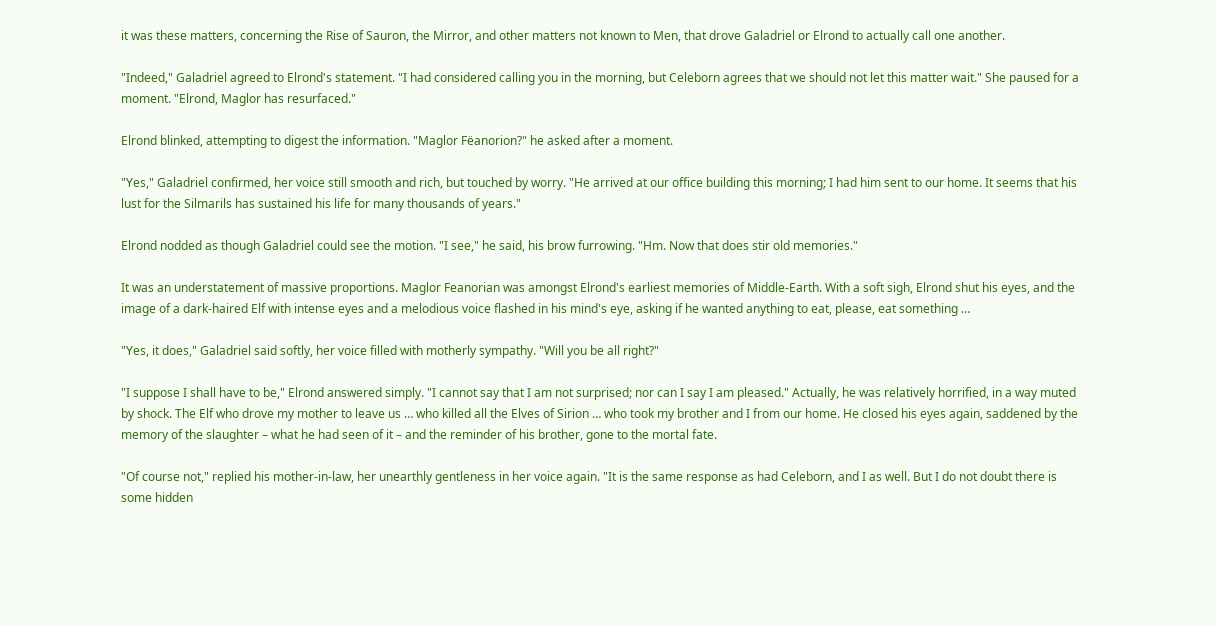it was these matters, concerning the Rise of Sauron, the Mirror, and other matters not known to Men, that drove Galadriel or Elrond to actually call one another.

"Indeed," Galadriel agreed to Elrond's statement. "I had considered calling you in the morning, but Celeborn agrees that we should not let this matter wait." She paused for a moment. "Elrond, Maglor has resurfaced."

Elrond blinked, attempting to digest the information. "Maglor Fëanorion?" he asked after a moment.

"Yes," Galadriel confirmed, her voice still smooth and rich, but touched by worry. "He arrived at our office building this morning; I had him sent to our home. It seems that his lust for the Silmarils has sustained his life for many thousands of years."

Elrond nodded as though Galadriel could see the motion. "I see," he said, his brow furrowing. "Hm. Now that does stir old memories."

It was an understatement of massive proportions. Maglor Feanorian was amongst Elrond's earliest memories of Middle-Earth. With a soft sigh, Elrond shut his eyes, and the image of a dark-haired Elf with intense eyes and a melodious voice flashed in his mind's eye, asking if he wanted anything to eat, please, eat something …

"Yes, it does," Galadriel said softly, her voice filled with motherly sympathy. "Will you be all right?"

"I suppose I shall have to be," Elrond answered simply. "I cannot say that I am not surprised; nor can I say I am pleased." Actually, he was relatively horrified, in a way muted by shock. The Elf who drove my mother to leave us … who killed all the Elves of Sirion … who took my brother and I from our home. He closed his eyes again, saddened by the memory of the slaughter – what he had seen of it – and the reminder of his brother, gone to the mortal fate.

"Of course not," replied his mother-in-law, her unearthly gentleness in her voice again. "It is the same response as had Celeborn, and I as well. But I do not doubt there is some hidden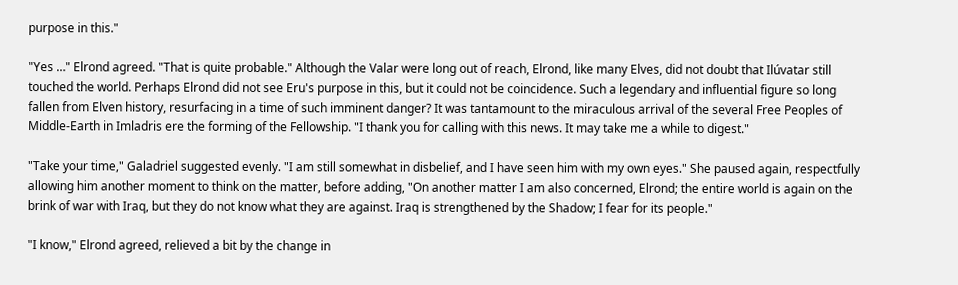purpose in this."

"Yes …" Elrond agreed. "That is quite probable." Although the Valar were long out of reach, Elrond, like many Elves, did not doubt that Ilúvatar still touched the world. Perhaps Elrond did not see Eru's purpose in this, but it could not be coincidence. Such a legendary and influential figure so long fallen from Elven history, resurfacing in a time of such imminent danger? It was tantamount to the miraculous arrival of the several Free Peoples of Middle-Earth in Imladris ere the forming of the Fellowship. "I thank you for calling with this news. It may take me a while to digest."

"Take your time," Galadriel suggested evenly. "I am still somewhat in disbelief, and I have seen him with my own eyes." She paused again, respectfully allowing him another moment to think on the matter, before adding, "On another matter I am also concerned, Elrond; the entire world is again on the brink of war with Iraq, but they do not know what they are against. Iraq is strengthened by the Shadow; I fear for its people."

"I know," Elrond agreed, relieved a bit by the change in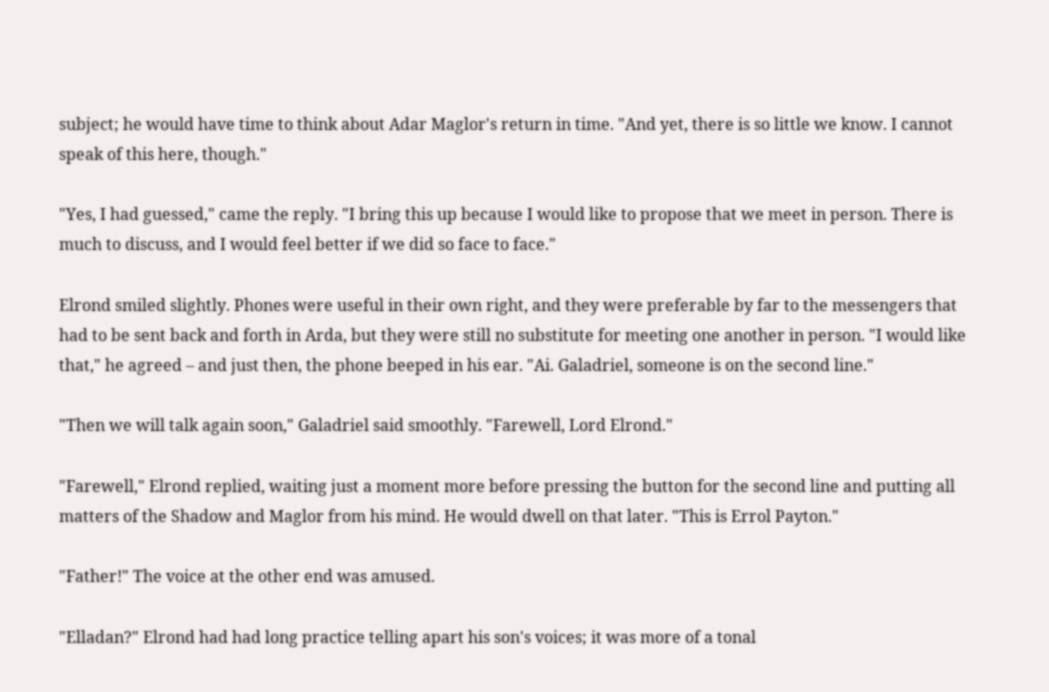subject; he would have time to think about Adar Maglor's return in time. "And yet, there is so little we know. I cannot speak of this here, though."

"Yes, I had guessed," came the reply. "I bring this up because I would like to propose that we meet in person. There is much to discuss, and I would feel better if we did so face to face."

Elrond smiled slightly. Phones were useful in their own right, and they were preferable by far to the messengers that had to be sent back and forth in Arda, but they were still no substitute for meeting one another in person. "I would like that," he agreed – and just then, the phone beeped in his ear. "Ai. Galadriel, someone is on the second line."

"Then we will talk again soon," Galadriel said smoothly. "Farewell, Lord Elrond."

"Farewell," Elrond replied, waiting just a moment more before pressing the button for the second line and putting all matters of the Shadow and Maglor from his mind. He would dwell on that later. "This is Errol Payton."

"Father!" The voice at the other end was amused.

"Elladan?" Elrond had had long practice telling apart his son's voices; it was more of a tonal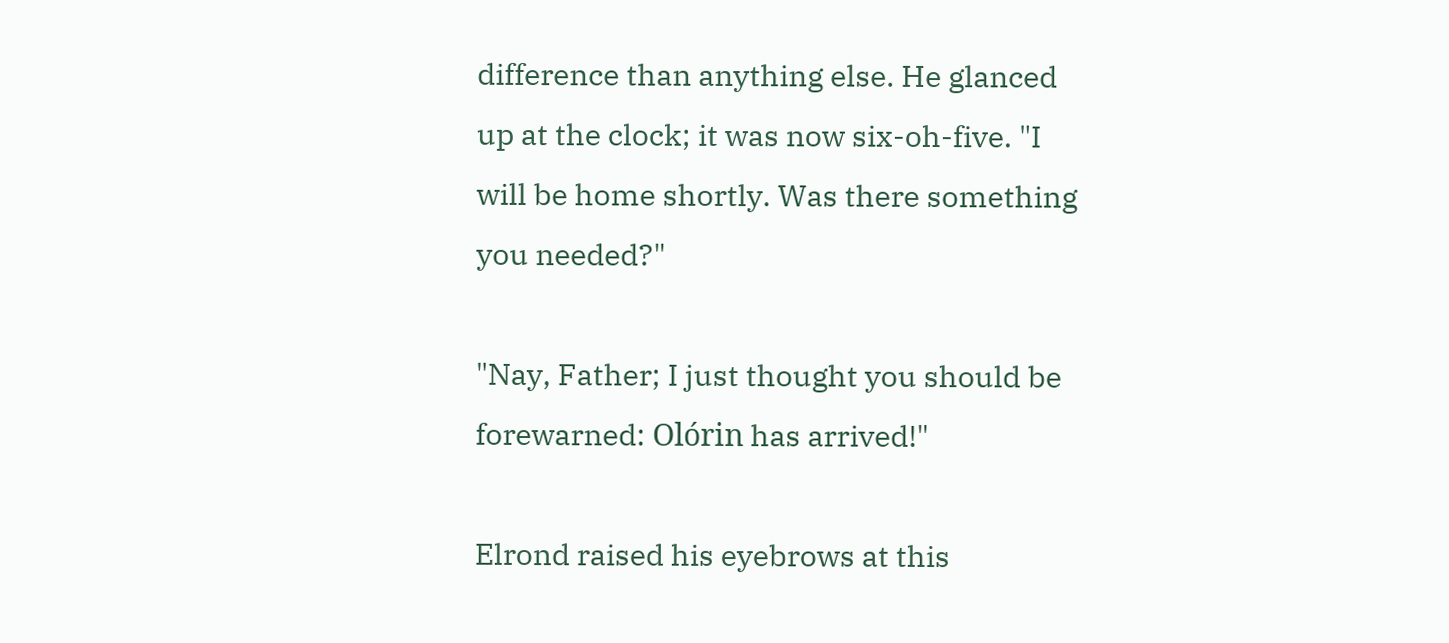difference than anything else. He glanced up at the clock; it was now six-oh-five. "I will be home shortly. Was there something you needed?"

"Nay, Father; I just thought you should be forewarned: Olórin has arrived!"

Elrond raised his eyebrows at this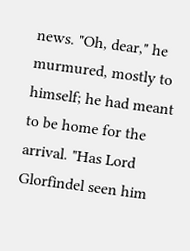news. "Oh, dear," he murmured, mostly to himself; he had meant to be home for the arrival. "Has Lord Glorfindel seen him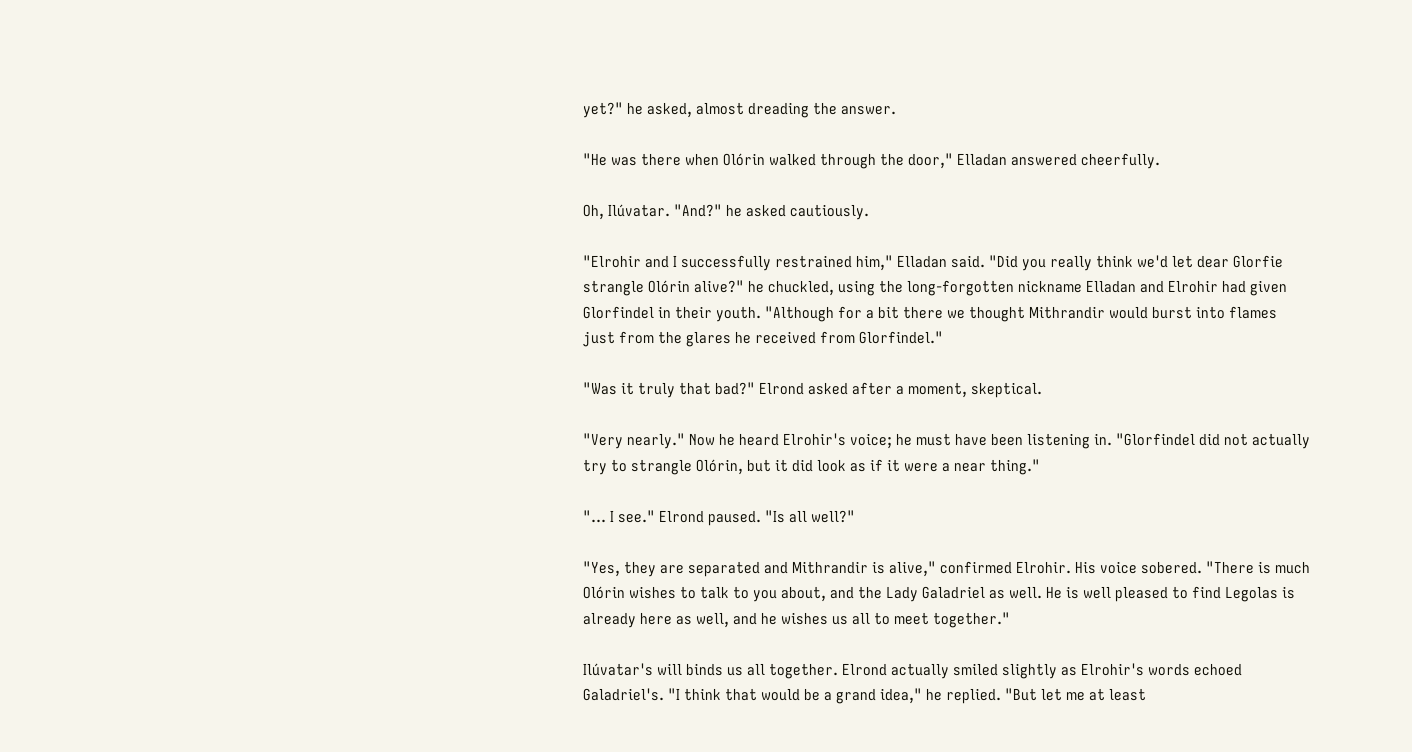yet?" he asked, almost dreading the answer.

"He was there when Olórin walked through the door," Elladan answered cheerfully.

Oh, Ilúvatar. "And?" he asked cautiously.

"Elrohir and I successfully restrained him," Elladan said. "Did you really think we'd let dear Glorfie strangle Olórin alive?" he chuckled, using the long-forgotten nickname Elladan and Elrohir had given Glorfindel in their youth. "Although for a bit there we thought Mithrandir would burst into flames just from the glares he received from Glorfindel."

"Was it truly that bad?" Elrond asked after a moment, skeptical.

"Very nearly." Now he heard Elrohir's voice; he must have been listening in. "Glorfindel did not actually try to strangle Olórin, but it did look as if it were a near thing."

"… I see." Elrond paused. "Is all well?"

"Yes, they are separated and Mithrandir is alive," confirmed Elrohir. His voice sobered. "There is much Olórin wishes to talk to you about, and the Lady Galadriel as well. He is well pleased to find Legolas is already here as well, and he wishes us all to meet together."

Ilúvatar's will binds us all together. Elrond actually smiled slightly as Elrohir's words echoed Galadriel's. "I think that would be a grand idea," he replied. "But let me at least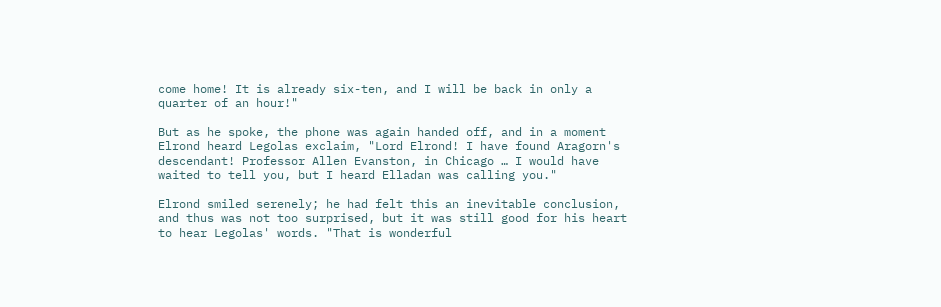come home! It is already six-ten, and I will be back in only a quarter of an hour!"

But as he spoke, the phone was again handed off, and in a moment Elrond heard Legolas exclaim, "Lord Elrond! I have found Aragorn's descendant! Professor Allen Evanston, in Chicago … I would have waited to tell you, but I heard Elladan was calling you."

Elrond smiled serenely; he had felt this an inevitable conclusion, and thus was not too surprised, but it was still good for his heart to hear Legolas' words. "That is wonderful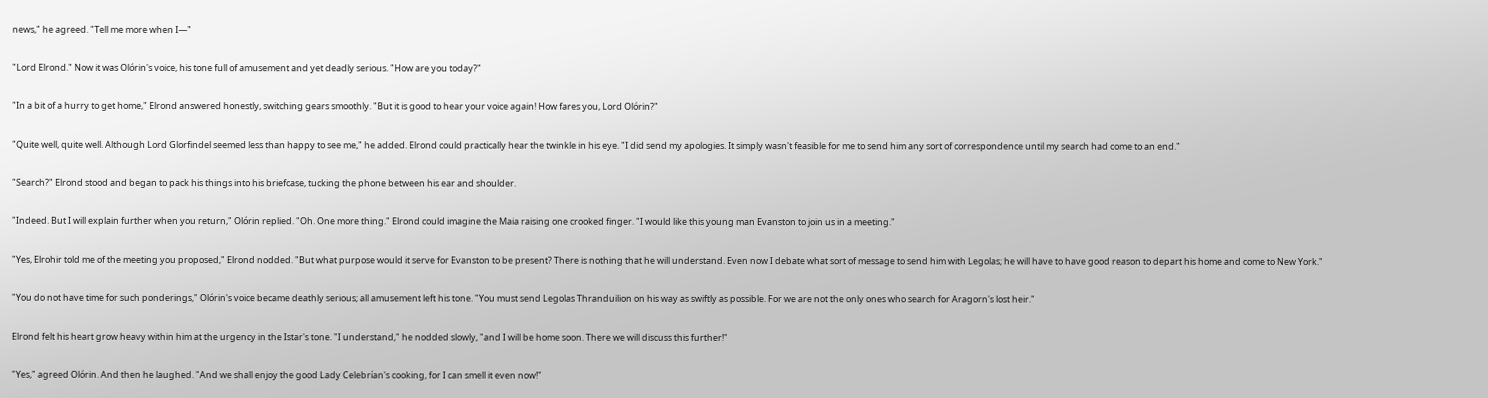news," he agreed. "Tell me more when I—"

"Lord Elrond." Now it was Olórin's voice, his tone full of amusement and yet deadly serious. "How are you today?"

"In a bit of a hurry to get home," Elrond answered honestly, switching gears smoothly. "But it is good to hear your voice again! How fares you, Lord Olórin?"

"Quite well, quite well. Although Lord Glorfindel seemed less than happy to see me," he added. Elrond could practically hear the twinkle in his eye. "I did send my apologies. It simply wasn't feasible for me to send him any sort of correspondence until my search had come to an end."

"Search?" Elrond stood and began to pack his things into his briefcase, tucking the phone between his ear and shoulder.

"Indeed. But I will explain further when you return," Olórin replied. "Oh. One more thing." Elrond could imagine the Maia raising one crooked finger. "I would like this young man Evanston to join us in a meeting."

"Yes, Elrohir told me of the meeting you proposed," Elrond nodded. "But what purpose would it serve for Evanston to be present? There is nothing that he will understand. Even now I debate what sort of message to send him with Legolas; he will have to have good reason to depart his home and come to New York."

"You do not have time for such ponderings," Olórin's voice became deathly serious; all amusement left his tone. "You must send Legolas Thranduilion on his way as swiftly as possible. For we are not the only ones who search for Aragorn's lost heir."

Elrond felt his heart grow heavy within him at the urgency in the Istar's tone. "I understand," he nodded slowly, "and I will be home soon. There we will discuss this further!"

"Yes," agreed Olórin. And then he laughed. "And we shall enjoy the good Lady Celebrían's cooking, for I can smell it even now!"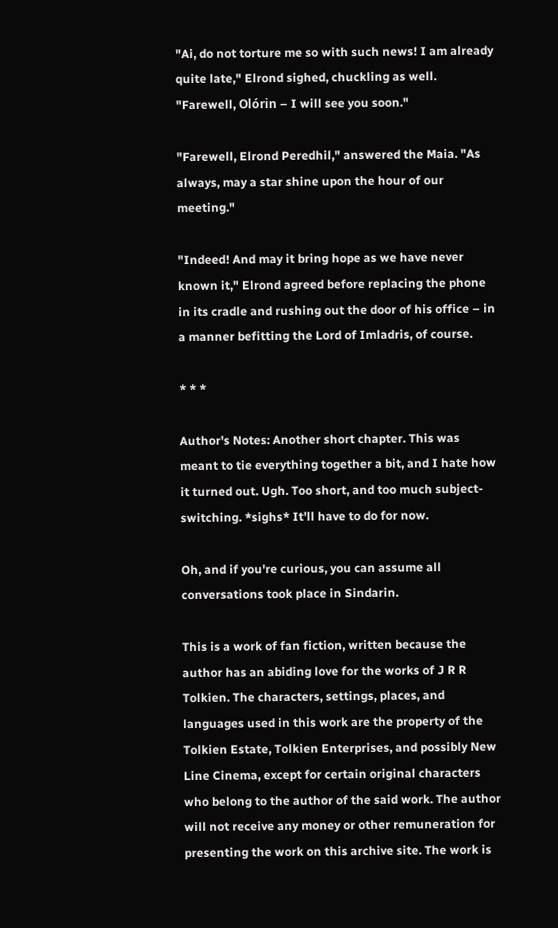"Ai, do not torture me so with such news! I am already quite late," Elrond sighed, chuckling as well. "Farewell, Olórin – I will see you soon."

"Farewell, Elrond Peredhil," answered the Maia. "As always, may a star shine upon the hour of our meeting."

"Indeed! And may it bring hope as we have never known it," Elrond agreed before replacing the phone in its cradle and rushing out the door of his office – in a manner befitting the Lord of Imladris, of course.

* * *

Author's Notes: Another short chapter. This was meant to tie everything together a bit, and I hate how it turned out. Ugh. Too short, and too much subject-switching. *sighs* It'll have to do for now.

Oh, and if you're curious, you can assume all conversations took place in Sindarin.

This is a work of fan fiction, written because the author has an abiding love for the works of J R R Tolkien. The characters, settings, places, and languages used in this work are the property of the Tolkien Estate, Tolkien Enterprises, and possibly New Line Cinema, except for certain original characters who belong to the author of the said work. The author will not receive any money or other remuneration for presenting the work on this archive site. The work is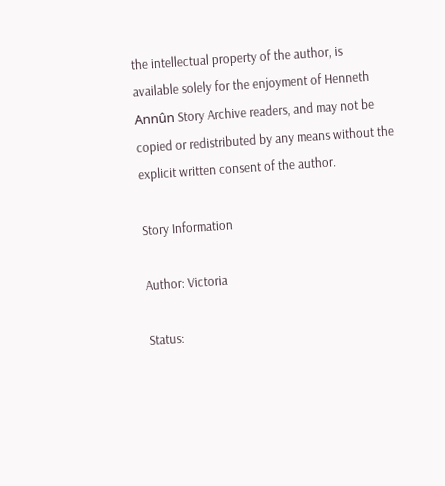the intellectual property of the author, is available solely for the enjoyment of Henneth Annûn Story Archive readers, and may not be copied or redistributed by any means without the explicit written consent of the author.

Story Information

Author: Victoria

Status: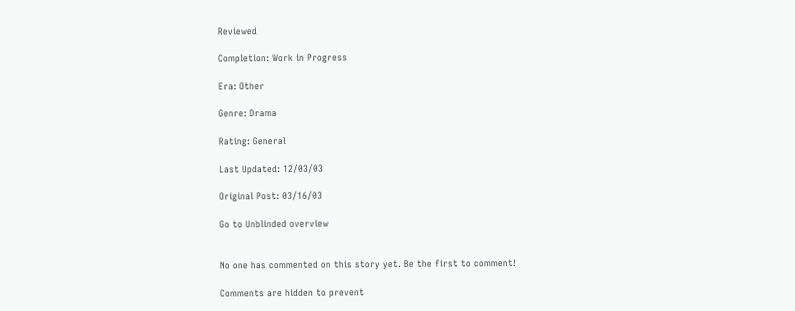Reviewed

Completion: Work in Progress

Era: Other

Genre: Drama

Rating: General

Last Updated: 12/03/03

Original Post: 03/16/03

Go to Unblinded overview


No one has commented on this story yet. Be the first to comment!

Comments are hidden to prevent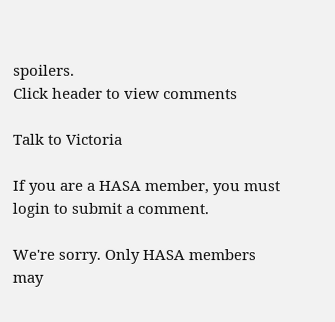spoilers.
Click header to view comments

Talk to Victoria

If you are a HASA member, you must login to submit a comment.

We're sorry. Only HASA members may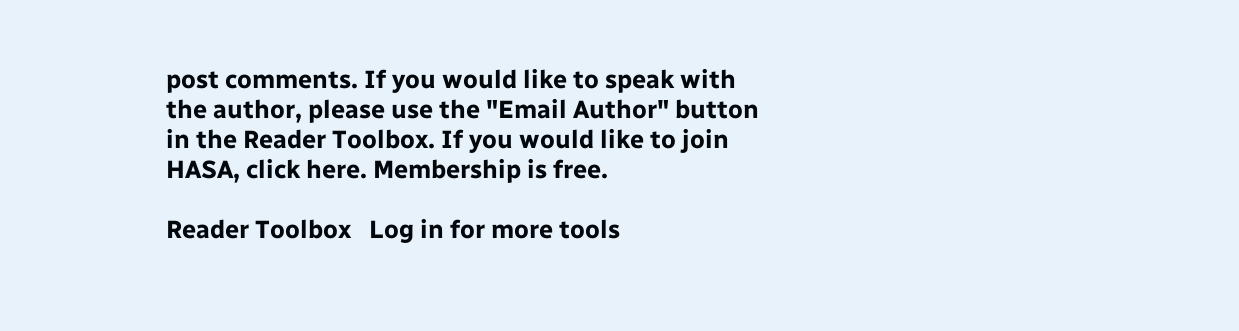post comments. If you would like to speak with the author, please use the "Email Author" button in the Reader Toolbox. If you would like to join HASA, click here. Membership is free.

Reader Toolbox   Log in for more tools